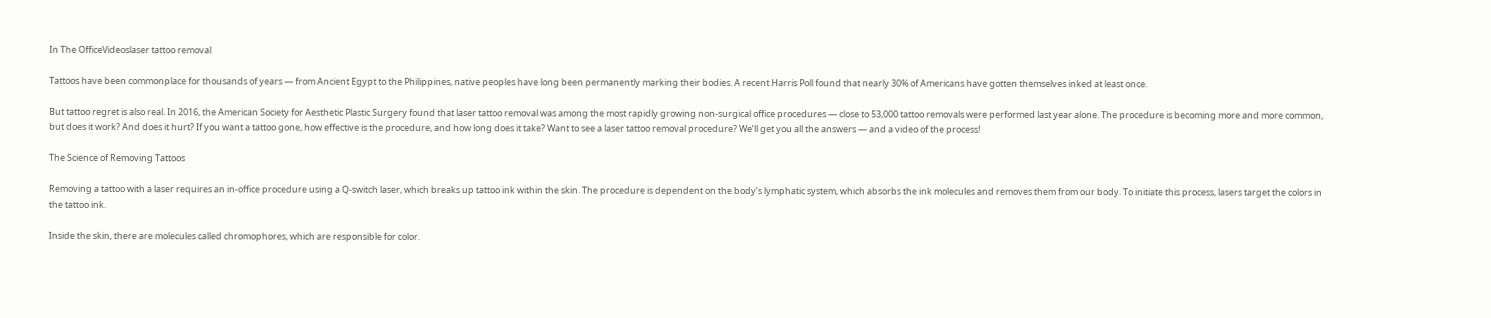In The OfficeVideoslaser tattoo removal

Tattoos have been commonplace for thousands of years — from Ancient Egypt to the Philippines, native peoples have long been permanently marking their bodies. A recent Harris Poll found that nearly 30% of Americans have gotten themselves inked at least once.

But tattoo regret is also real. In 2016, the American Society for Aesthetic Plastic Surgery found that laser tattoo removal was among the most rapidly growing non-surgical office procedures — close to 53,000 tattoo removals were performed last year alone. The procedure is becoming more and more common, but does it work? And does it hurt? If you want a tattoo gone, how effective is the procedure, and how long does it take? Want to see a laser tattoo removal procedure? We’ll get you all the answers — and a video of the process!

The Science of Removing Tattoos

Removing a tattoo with a laser requires an in-office procedure using a Q-switch laser, which breaks up tattoo ink within the skin. The procedure is dependent on the body’s lymphatic system, which absorbs the ink molecules and removes them from our body. To initiate this process, lasers target the colors in the tattoo ink.

Inside the skin, there are molecules called chromophores, which are responsible for color.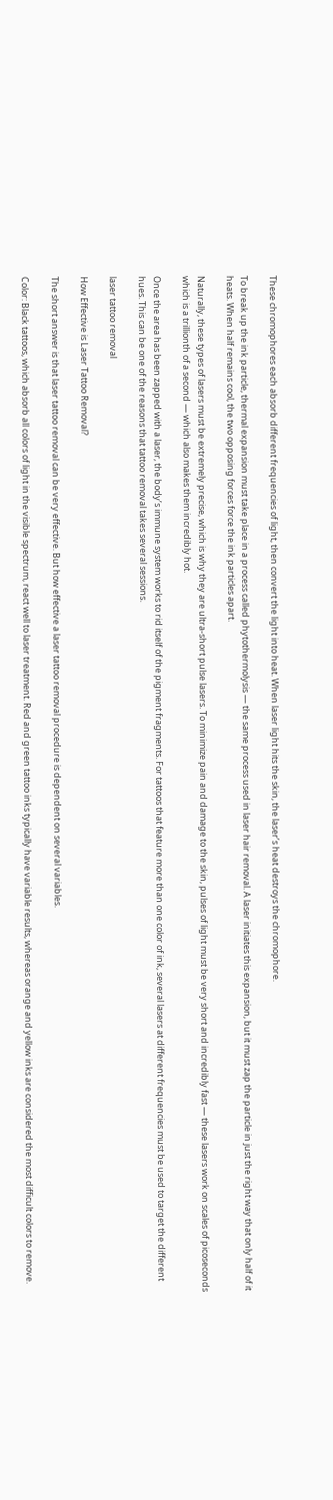These chromophores each absorb different frequencies of light, then convert the light into heat. When laser light hits the skin, the laser’s heat destroys the chromophore.

To break up the ink particle, thermal expansion must take place in a process called phytothermolysis — the same process used in laser hair removal. A laser initiates this expansion, but it must zap the particle in just the right way that only half of it heats. When half remains cool, the two opposing forces force the ink particles apart.

Naturally, these types of lasers must be extremely precise, which is why they are ultra-short pulse lasers. To minimize pain and damage to the skin, pulses of light must be very short and incredibly fast — these lasers work on scales of picoseconds which is a trillionth of a second — which also makes them incredibly hot.

Once the area has been zapped with a laser, the body’s immune system works to rid itself of the pigment fragments. For tattoos that feature more than one color of ink, several lasers at different frequencies must be used to target the different hues. This can be one of the reasons that tattoo removal takes several sessions.

laser tattoo removal

How Effective is Laser Tattoo Removal?

The short answer is that laser tattoo removal can be very effective. But how effective a laser tattoo removal procedure is dependent on several variables.

Color: Black tattoos, which absorb all colors of light in the visible spectrum, react well to laser treatment. Red and green tattoo inks typically have variable results, whereas orange and yellow inks are considered the most difficult colors to remove.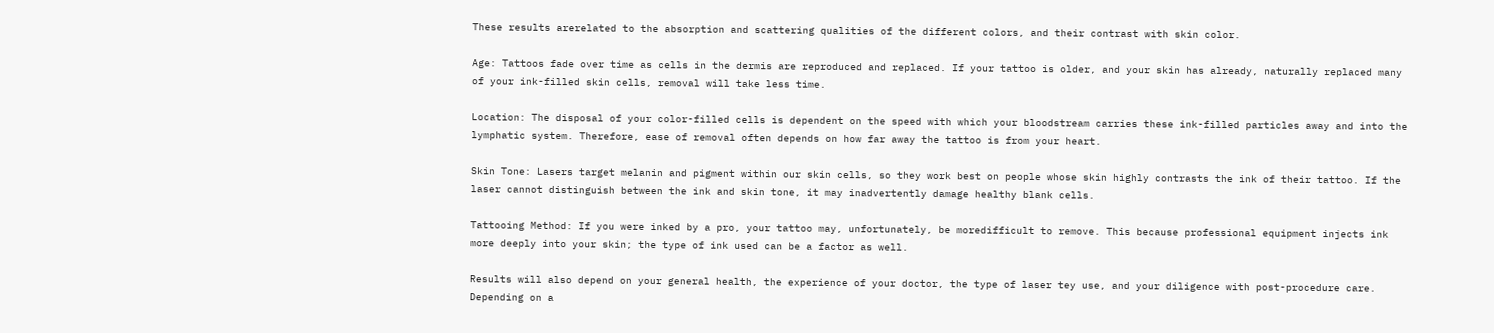These results arerelated to the absorption and scattering qualities of the different colors, and their contrast with skin color.

Age: Tattoos fade over time as cells in the dermis are reproduced and replaced. If your tattoo is older, and your skin has already, naturally replaced many of your ink-filled skin cells, removal will take less time.

Location: The disposal of your color-filled cells is dependent on the speed with which your bloodstream carries these ink-filled particles away and into the lymphatic system. Therefore, ease of removal often depends on how far away the tattoo is from your heart.

Skin Tone: Lasers target melanin and pigment within our skin cells, so they work best on people whose skin highly contrasts the ink of their tattoo. If the laser cannot distinguish between the ink and skin tone, it may inadvertently damage healthy blank cells.

Tattooing Method: If you were inked by a pro, your tattoo may, unfortunately, be moredifficult to remove. This because professional equipment injects ink more deeply into your skin; the type of ink used can be a factor as well.

Results will also depend on your general health, the experience of your doctor, the type of laser tey use, and your diligence with post-procedure care. Depending on a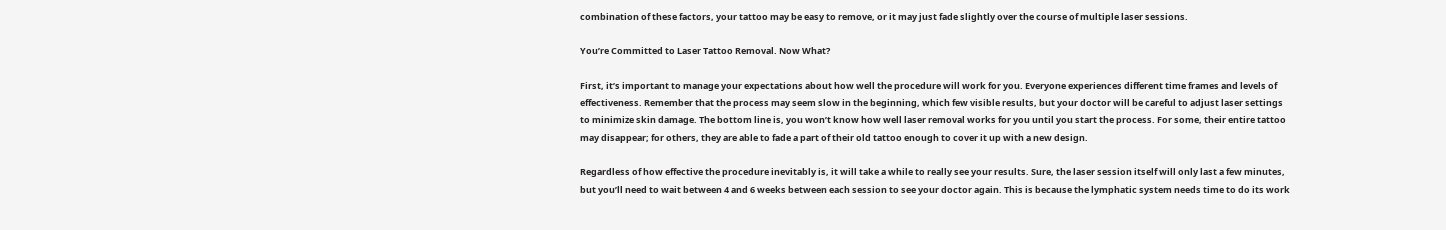combination of these factors, your tattoo may be easy to remove, or it may just fade slightly over the course of multiple laser sessions.

You’re Committed to Laser Tattoo Removal. Now What?

First, it’s important to manage your expectations about how well the procedure will work for you. Everyone experiences different time frames and levels of effectiveness. Remember that the process may seem slow in the beginning, which few visible results, but your doctor will be careful to adjust laser settings to minimize skin damage. The bottom line is, you won’t know how well laser removal works for you until you start the process. For some, their entire tattoo may disappear; for others, they are able to fade a part of their old tattoo enough to cover it up with a new design.

Regardless of how effective the procedure inevitably is, it will take a while to really see your results. Sure, the laser session itself will only last a few minutes, but you’ll need to wait between 4 and 6 weeks between each session to see your doctor again. This is because the lymphatic system needs time to do its work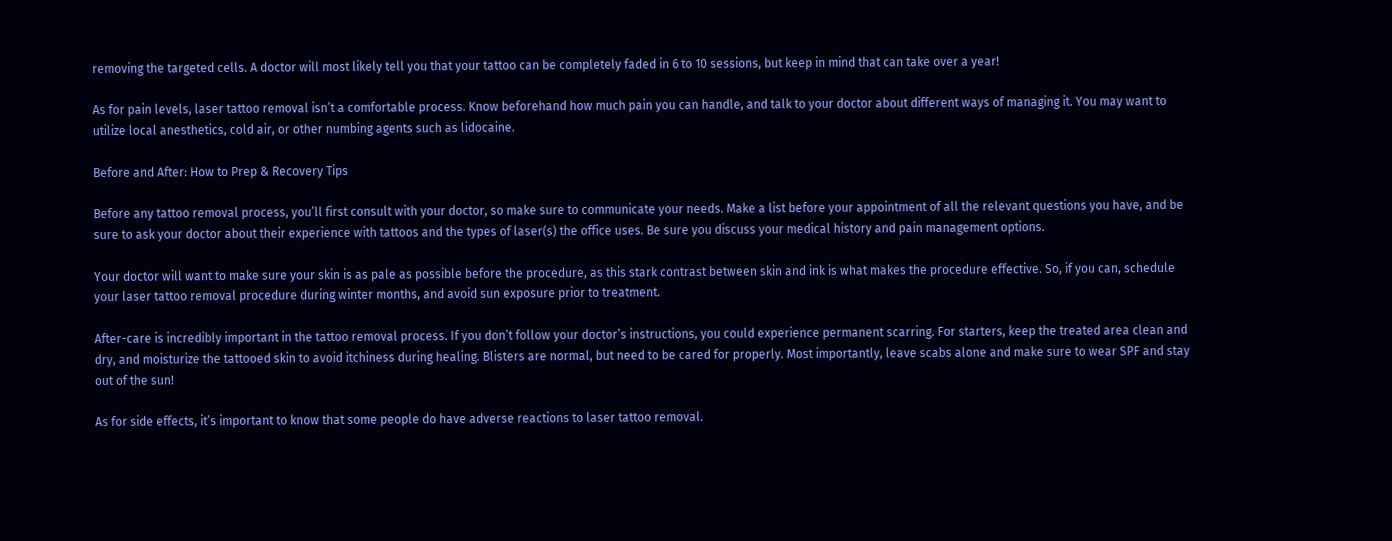removing the targeted cells. A doctor will most likely tell you that your tattoo can be completely faded in 6 to 10 sessions, but keep in mind that can take over a year!

As for pain levels, laser tattoo removal isn’t a comfortable process. Know beforehand how much pain you can handle, and talk to your doctor about different ways of managing it. You may want to utilize local anesthetics, cold air, or other numbing agents such as lidocaine.

Before and After: How to Prep & Recovery Tips

Before any tattoo removal process, you’ll first consult with your doctor, so make sure to communicate your needs. Make a list before your appointment of all the relevant questions you have, and be sure to ask your doctor about their experience with tattoos and the types of laser(s) the office uses. Be sure you discuss your medical history and pain management options.

Your doctor will want to make sure your skin is as pale as possible before the procedure, as this stark contrast between skin and ink is what makes the procedure effective. So, if you can, schedule your laser tattoo removal procedure during winter months, and avoid sun exposure prior to treatment.

After-care is incredibly important in the tattoo removal process. If you don’t follow your doctor’s instructions, you could experience permanent scarring. For starters, keep the treated area clean and dry, and moisturize the tattooed skin to avoid itchiness during healing. Blisters are normal, but need to be cared for properly. Most importantly, leave scabs alone and make sure to wear SPF and stay out of the sun!

As for side effects, it’s important to know that some people do have adverse reactions to laser tattoo removal.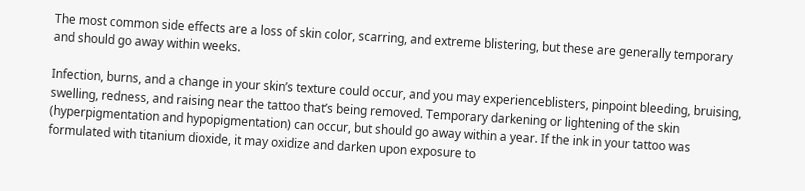The most common side effects are a loss of skin color, scarring, and extreme blistering, but these are generally temporary and should go away within weeks.

Infection, burns, and a change in your skin’s texture could occur, and you may experienceblisters, pinpoint bleeding, bruising, swelling, redness, and raising near the tattoo that’s being removed. Temporary darkening or lightening of the skin (hyperpigmentation and hypopigmentation) can occur, but should go away within a year. If the ink in your tattoo was formulated with titanium dioxide, it may oxidize and darken upon exposure to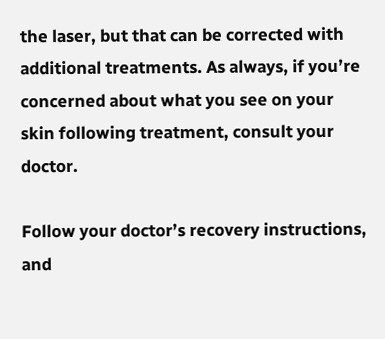the laser, but that can be corrected with additional treatments. As always, if you’re concerned about what you see on your skin following treatment, consult your doctor.

Follow your doctor’s recovery instructions, and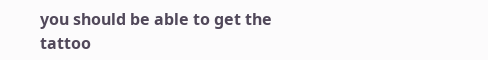you should be able to get the tattoo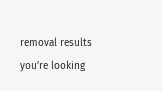removal results you’re looking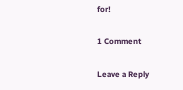for!

1 Comment

Leave a Reply